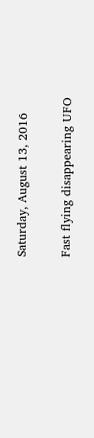Saturday, August 13, 2016

Fast flying disappearing UFO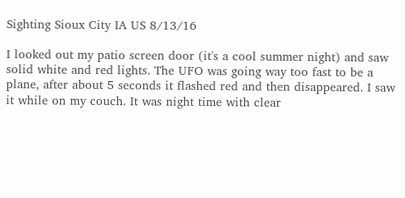Sighting Sioux City IA US 8/13/16

I looked out my patio screen door (it's a cool summer night) and saw solid white and red lights. The UFO was going way too fast to be a plane, after about 5 seconds it flashed red and then disappeared. I saw it while on my couch. It was night time with clear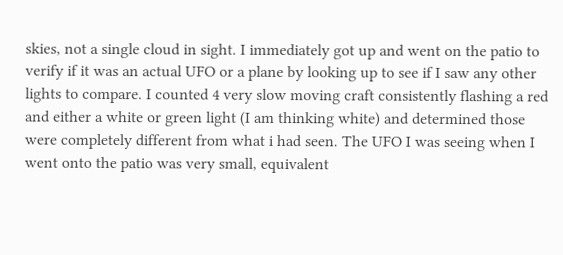skies, not a single cloud in sight. I immediately got up and went on the patio to verify if it was an actual UFO or a plane by looking up to see if I saw any other lights to compare. I counted 4 very slow moving craft consistently flashing a red and either a white or green light (I am thinking white) and determined those were completely different from what i had seen. The UFO I was seeing when I went onto the patio was very small, equivalent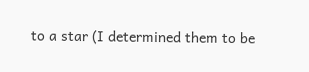to a star (I determined them to be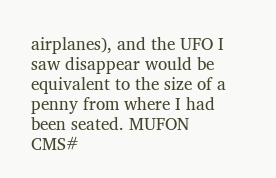airplanes), and the UFO I saw disappear would be equivalent to the size of a penny from where I had been seated. MUFON CMS#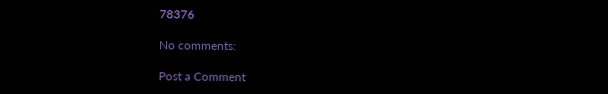78376

No comments:

Post a Comment